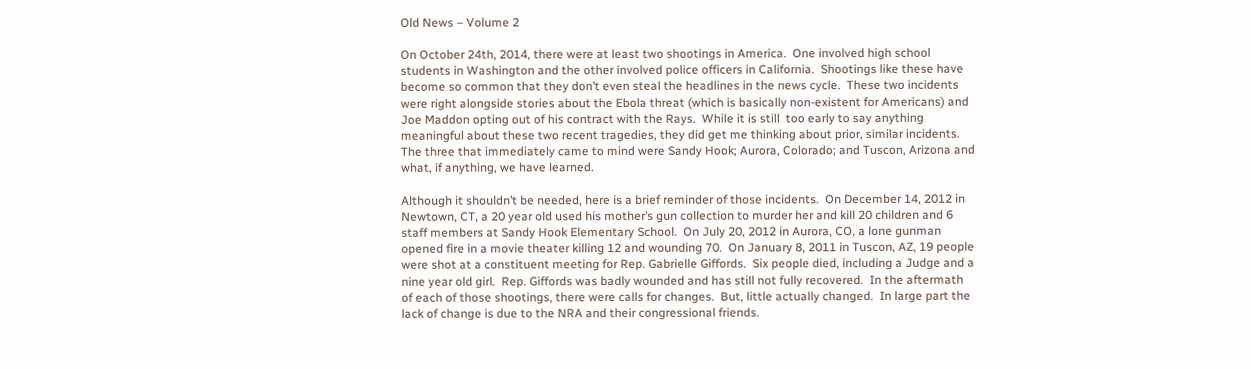Old News – Volume 2

On October 24th, 2014, there were at least two shootings in America.  One involved high school students in Washington and the other involved police officers in California.  Shootings like these have become so common that they don’t even steal the headlines in the news cycle.  These two incidents were right alongside stories about the Ebola threat (which is basically non-existent for Americans) and Joe Maddon opting out of his contract with the Rays.  While it is still  too early to say anything meaningful about these two recent tragedies, they did get me thinking about prior, similar incidents.  The three that immediately came to mind were Sandy Hook; Aurora, Colorado; and Tuscon, Arizona and what, if anything, we have learned.

Although it shouldn’t be needed, here is a brief reminder of those incidents.  On December 14, 2012 in Newtown, CT, a 20 year old used his mother’s gun collection to murder her and kill 20 children and 6 staff members at Sandy Hook Elementary School.  On July 20, 2012 in Aurora, CO, a lone gunman opened fire in a movie theater killing 12 and wounding 70.  On January 8, 2011 in Tuscon, AZ, 19 people were shot at a constituent meeting for Rep. Gabrielle Giffords.  Six people died, including a Judge and a nine year old girl.  Rep. Giffords was badly wounded and has still not fully recovered.  In the aftermath of each of those shootings, there were calls for changes.  But, little actually changed.  In large part the lack of change is due to the NRA and their congressional friends.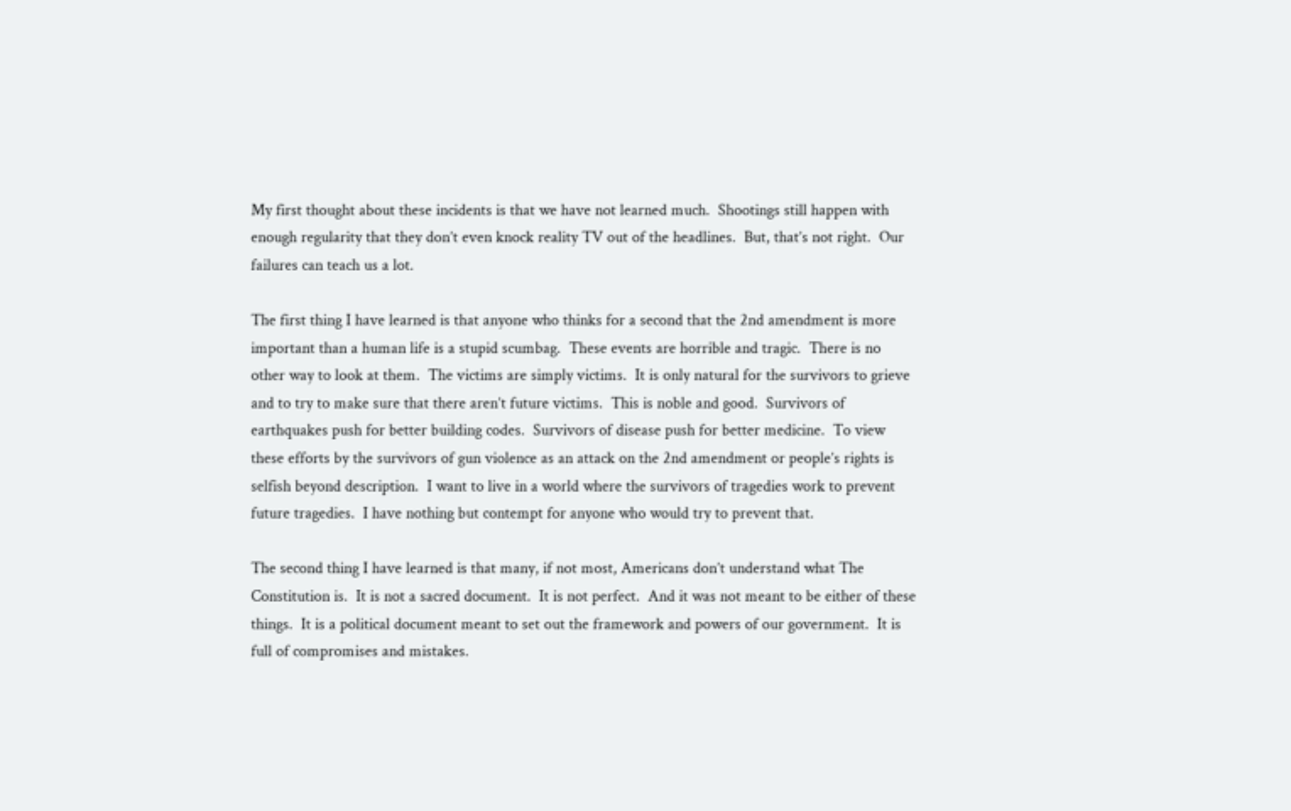My first thought about these incidents is that we have not learned much.  Shootings still happen with enough regularity that they don’t even knock reality TV out of the headlines.  But, that’s not right.  Our failures can teach us a lot.

The first thing I have learned is that anyone who thinks for a second that the 2nd amendment is more important than a human life is a stupid scumbag.  These events are horrible and tragic.  There is no other way to look at them.  The victims are simply victims.  It is only natural for the survivors to grieve and to try to make sure that there aren’t future victims.  This is noble and good.  Survivors of earthquakes push for better building codes.  Survivors of disease push for better medicine.  To view these efforts by the survivors of gun violence as an attack on the 2nd amendment or people’s rights is selfish beyond description.  I want to live in a world where the survivors of tragedies work to prevent future tragedies.  I have nothing but contempt for anyone who would try to prevent that.

The second thing I have learned is that many, if not most, Americans don’t understand what The Constitution is.  It is not a sacred document.  It is not perfect.  And it was not meant to be either of these things.  It is a political document meant to set out the framework and powers of our government.  It is full of compromises and mistakes.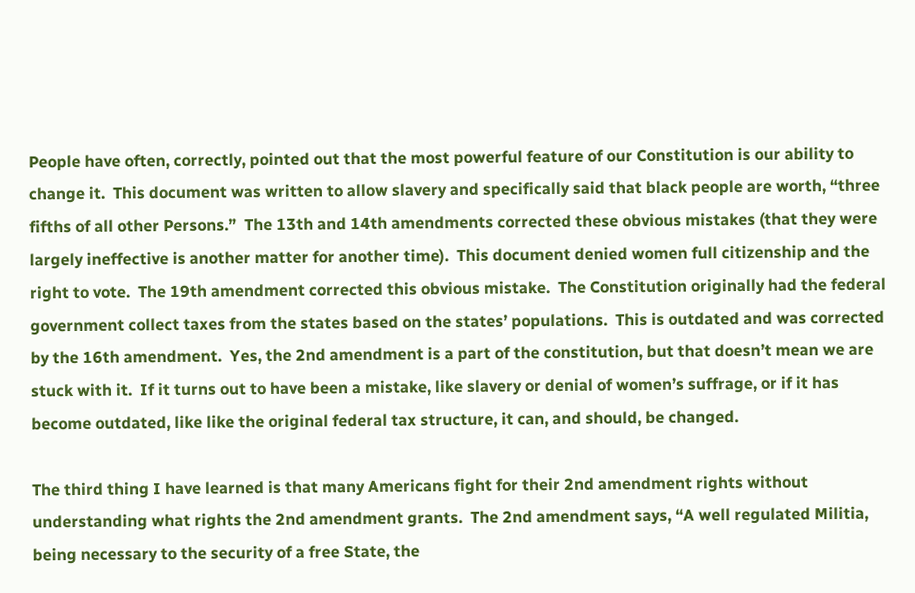People have often, correctly, pointed out that the most powerful feature of our Constitution is our ability to change it.  This document was written to allow slavery and specifically said that black people are worth, “three fifths of all other Persons.”  The 13th and 14th amendments corrected these obvious mistakes (that they were largely ineffective is another matter for another time).  This document denied women full citizenship and the right to vote.  The 19th amendment corrected this obvious mistake.  The Constitution originally had the federal government collect taxes from the states based on the states’ populations.  This is outdated and was corrected by the 16th amendment.  Yes, the 2nd amendment is a part of the constitution, but that doesn’t mean we are stuck with it.  If it turns out to have been a mistake, like slavery or denial of women’s suffrage, or if it has become outdated, like like the original federal tax structure, it can, and should, be changed.

The third thing I have learned is that many Americans fight for their 2nd amendment rights without understanding what rights the 2nd amendment grants.  The 2nd amendment says, “A well regulated Militia, being necessary to the security of a free State, the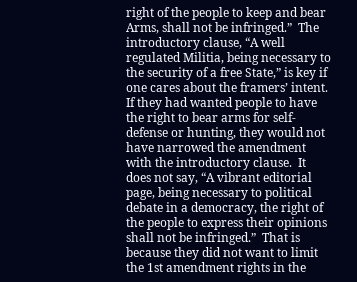right of the people to keep and bear Arms, shall not be infringed.”  The introductory clause, “A well regulated Militia, being necessary to the security of a free State,” is key if one cares about the framers’ intent.  If they had wanted people to have the right to bear arms for self-defense or hunting, they would not have narrowed the amendment with the introductory clause.  It does not say, “A vibrant editorial page, being necessary to political debate in a democracy, the right of the people to express their opinions shall not be infringed.”  That is because they did not want to limit the 1st amendment rights in the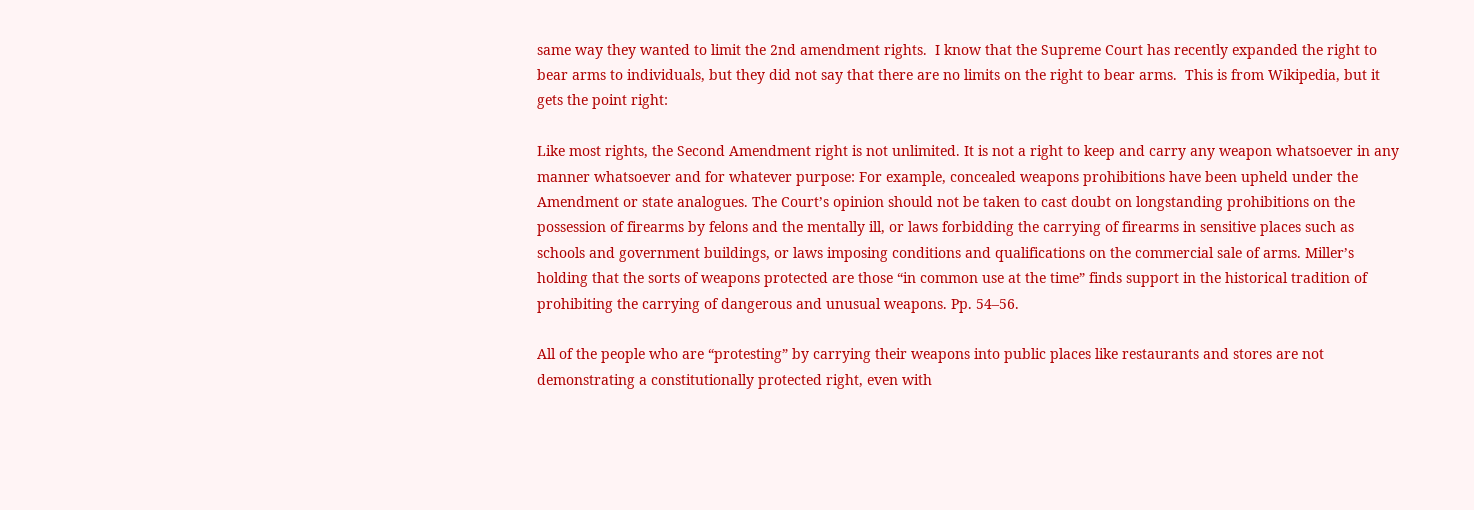same way they wanted to limit the 2nd amendment rights.  I know that the Supreme Court has recently expanded the right to bear arms to individuals, but they did not say that there are no limits on the right to bear arms.  This is from Wikipedia, but it gets the point right:

Like most rights, the Second Amendment right is not unlimited. It is not a right to keep and carry any weapon whatsoever in any manner whatsoever and for whatever purpose: For example, concealed weapons prohibitions have been upheld under the Amendment or state analogues. The Court’s opinion should not be taken to cast doubt on longstanding prohibitions on the possession of firearms by felons and the mentally ill, or laws forbidding the carrying of firearms in sensitive places such as schools and government buildings, or laws imposing conditions and qualifications on the commercial sale of arms. Miller’s holding that the sorts of weapons protected are those “in common use at the time” finds support in the historical tradition of prohibiting the carrying of dangerous and unusual weapons. Pp. 54–56.

All of the people who are “protesting” by carrying their weapons into public places like restaurants and stores are not demonstrating a constitutionally protected right, even with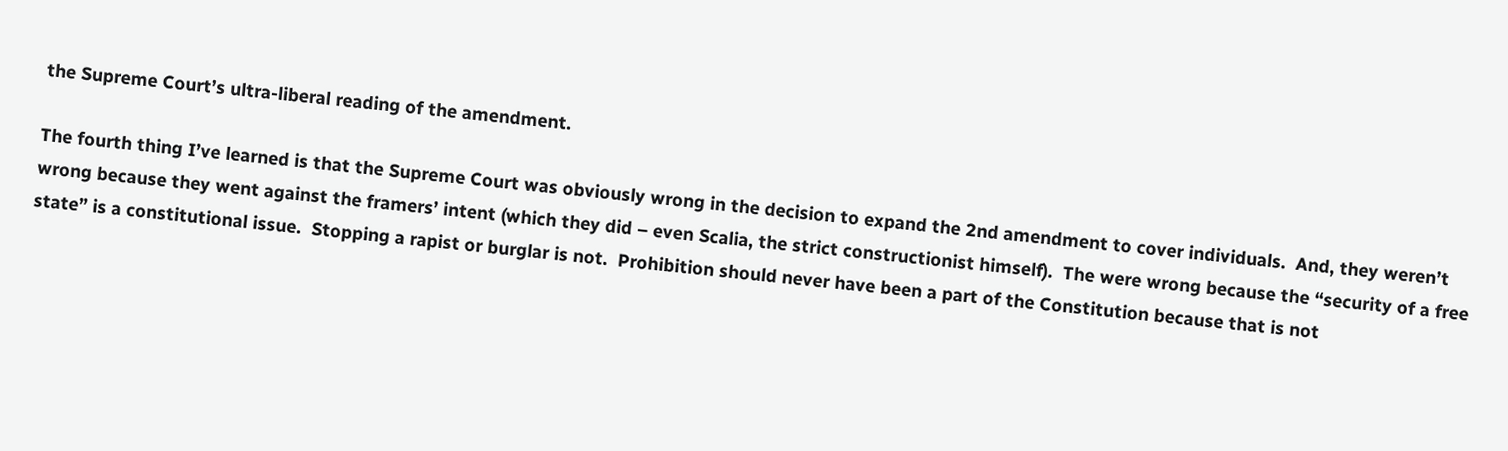the Supreme Court’s ultra-liberal reading of the amendment.

The fourth thing I’ve learned is that the Supreme Court was obviously wrong in the decision to expand the 2nd amendment to cover individuals.  And, they weren’t wrong because they went against the framers’ intent (which they did – even Scalia, the strict constructionist himself).  The were wrong because the “security of a free state” is a constitutional issue.  Stopping a rapist or burglar is not.  Prohibition should never have been a part of the Constitution because that is not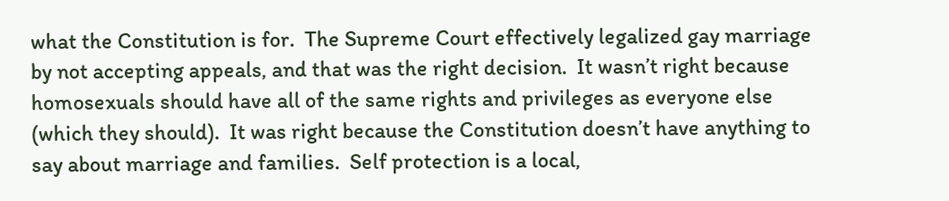what the Constitution is for.  The Supreme Court effectively legalized gay marriage by not accepting appeals, and that was the right decision.  It wasn’t right because homosexuals should have all of the same rights and privileges as everyone else (which they should).  It was right because the Constitution doesn’t have anything to say about marriage and families.  Self protection is a local,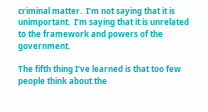criminal matter.  I’m not saying that it is unimportant.  I’m saying that it is unrelated to the framework and powers of the government.

The fifth thing I’ve learned is that too few people think about the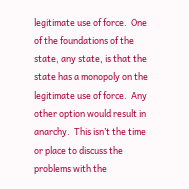legitimate use of force.  One of the foundations of the state, any state, is that the state has a monopoly on the legitimate use of force.  Any other option would result in anarchy.  This isn’t the time or place to discuss the problems with the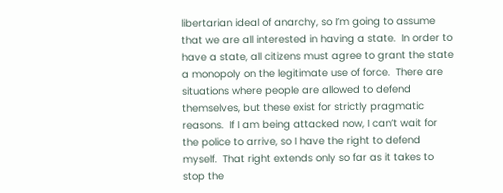libertarian ideal of anarchy, so I’m going to assume that we are all interested in having a state.  In order to have a state, all citizens must agree to grant the state a monopoly on the legitimate use of force.  There are situations where people are allowed to defend themselves, but these exist for strictly pragmatic reasons.  If I am being attacked now, I can’t wait for the police to arrive, so I have the right to defend myself.  That right extends only so far as it takes to stop the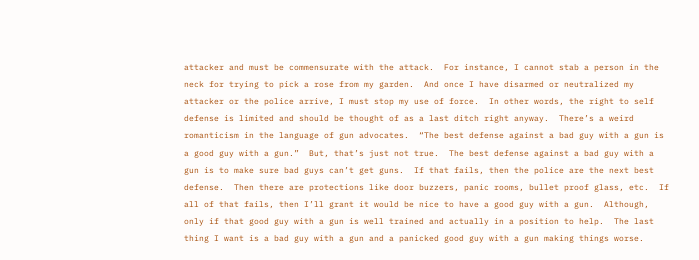attacker and must be commensurate with the attack.  For instance, I cannot stab a person in the neck for trying to pick a rose from my garden.  And once I have disarmed or neutralized my attacker or the police arrive, I must stop my use of force.  In other words, the right to self defense is limited and should be thought of as a last ditch right anyway.  There’s a weird romanticism in the language of gun advocates.  “The best defense against a bad guy with a gun is a good guy with a gun.”  But, that’s just not true.  The best defense against a bad guy with a gun is to make sure bad guys can’t get guns.  If that fails, then the police are the next best defense.  Then there are protections like door buzzers, panic rooms, bullet proof glass, etc.  If all of that fails, then I’ll grant it would be nice to have a good guy with a gun.  Although, only if that good guy with a gun is well trained and actually in a position to help.  The last thing I want is a bad guy with a gun and a panicked good guy with a gun making things worse.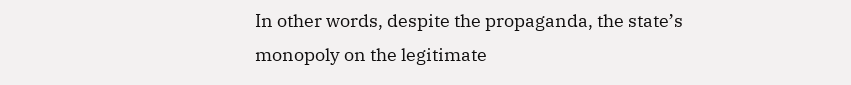In other words, despite the propaganda, the state’s monopoly on the legitimate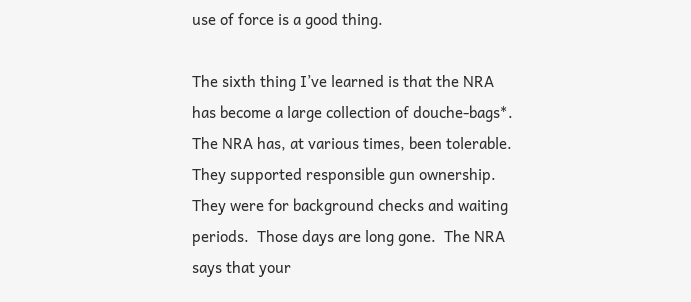use of force is a good thing.

The sixth thing I’ve learned is that the NRA has become a large collection of douche-bags*.  The NRA has, at various times, been tolerable.  They supported responsible gun ownership.  They were for background checks and waiting periods.  Those days are long gone.  The NRA says that your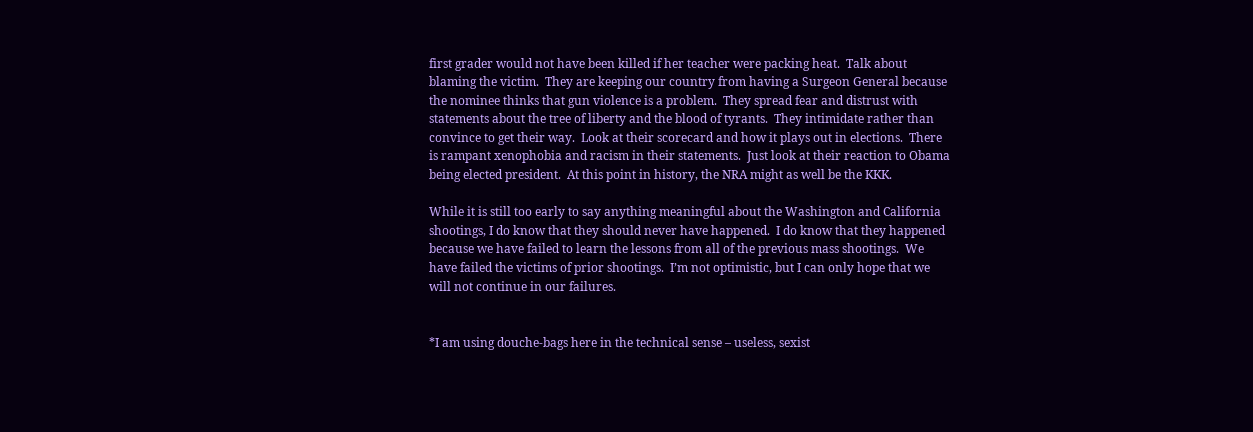first grader would not have been killed if her teacher were packing heat.  Talk about blaming the victim.  They are keeping our country from having a Surgeon General because the nominee thinks that gun violence is a problem.  They spread fear and distrust with statements about the tree of liberty and the blood of tyrants.  They intimidate rather than convince to get their way.  Look at their scorecard and how it plays out in elections.  There is rampant xenophobia and racism in their statements.  Just look at their reaction to Obama being elected president.  At this point in history, the NRA might as well be the KKK.

While it is still too early to say anything meaningful about the Washington and California shootings, I do know that they should never have happened.  I do know that they happened because we have failed to learn the lessons from all of the previous mass shootings.  We have failed the victims of prior shootings.  I’m not optimistic, but I can only hope that we will not continue in our failures.


*I am using douche-bags here in the technical sense – useless, sexist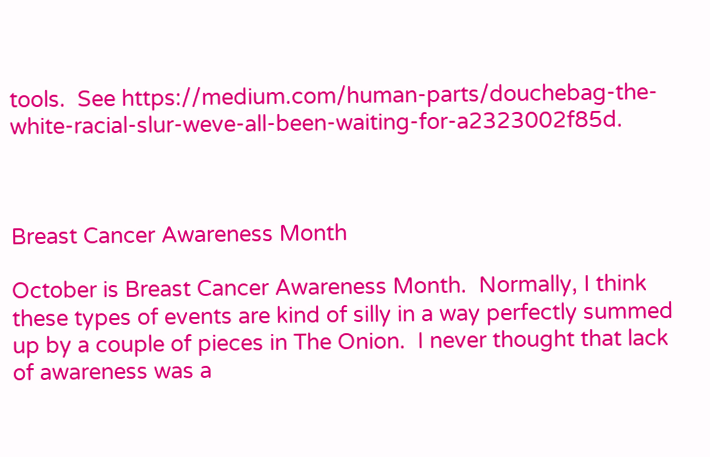tools.  See https://medium.com/human-parts/douchebag-the-white-racial-slur-weve-all-been-waiting-for-a2323002f85d.



Breast Cancer Awareness Month

October is Breast Cancer Awareness Month.  Normally, I think these types of events are kind of silly in a way perfectly summed up by a couple of pieces in The Onion.  I never thought that lack of awareness was a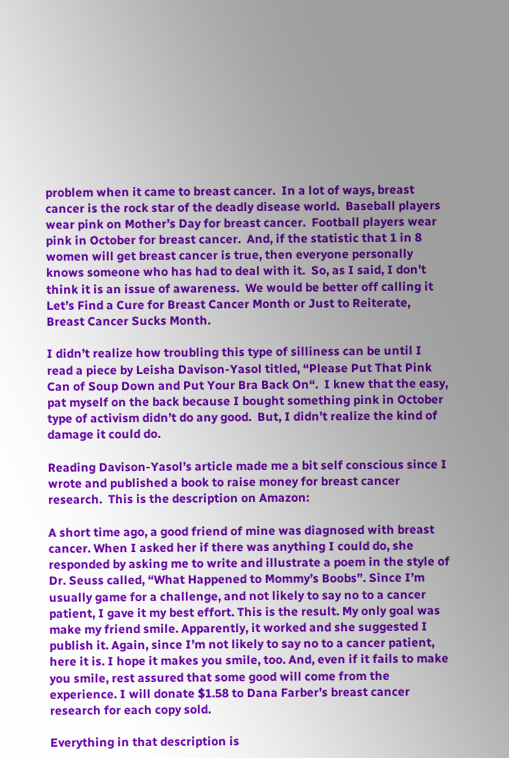problem when it came to breast cancer.  In a lot of ways, breast cancer is the rock star of the deadly disease world.  Baseball players wear pink on Mother’s Day for breast cancer.  Football players wear pink in October for breast cancer.  And, if the statistic that 1 in 8 women will get breast cancer is true, then everyone personally knows someone who has had to deal with it.  So, as I said, I don’t think it is an issue of awareness.  We would be better off calling it Let’s Find a Cure for Breast Cancer Month or Just to Reiterate, Breast Cancer Sucks Month.

I didn’t realize how troubling this type of silliness can be until I read a piece by Leisha Davison-Yasol titled, “Please Put That Pink Can of Soup Down and Put Your Bra Back On“.  I knew that the easy, pat myself on the back because I bought something pink in October type of activism didn’t do any good.  But, I didn’t realize the kind of damage it could do.

Reading Davison-Yasol’s article made me a bit self conscious since I wrote and published a book to raise money for breast cancer research.  This is the description on Amazon:

A short time ago, a good friend of mine was diagnosed with breast cancer. When I asked her if there was anything I could do, she responded by asking me to write and illustrate a poem in the style of Dr. Seuss called, “What Happened to Mommy’s Boobs”. Since I’m usually game for a challenge, and not likely to say no to a cancer patient, I gave it my best effort. This is the result. My only goal was make my friend smile. Apparently, it worked and she suggested I publish it. Again, since I’m not likely to say no to a cancer patient, here it is. I hope it makes you smile, too. And, even if it fails to make you smile, rest assured that some good will come from the experience. I will donate $1.58 to Dana Farber’s breast cancer research for each copy sold.

Everything in that description is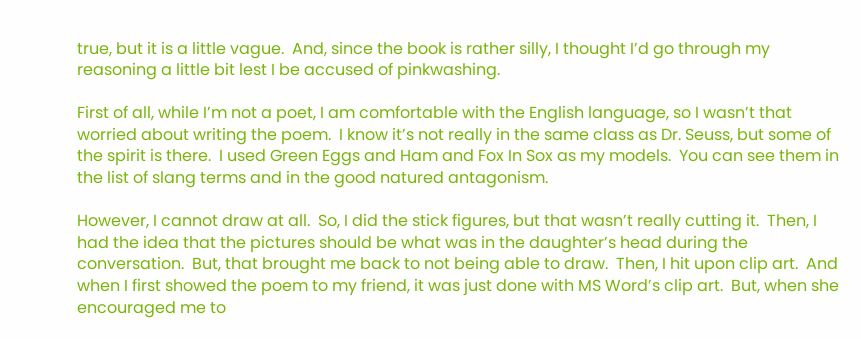true, but it is a little vague.  And, since the book is rather silly, I thought I’d go through my reasoning a little bit lest I be accused of pinkwashing.

First of all, while I’m not a poet, I am comfortable with the English language, so I wasn’t that worried about writing the poem.  I know it’s not really in the same class as Dr. Seuss, but some of the spirit is there.  I used Green Eggs and Ham and Fox In Sox as my models.  You can see them in the list of slang terms and in the good natured antagonism.

However, I cannot draw at all.  So, I did the stick figures, but that wasn’t really cutting it.  Then, I had the idea that the pictures should be what was in the daughter’s head during the conversation.  But, that brought me back to not being able to draw.  Then, I hit upon clip art.  And when I first showed the poem to my friend, it was just done with MS Word’s clip art.  But, when she encouraged me to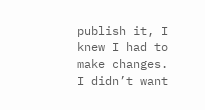publish it, I knew I had to make changes.  I didn’t want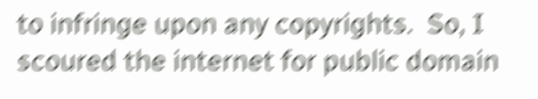to infringe upon any copyrights.  So, I scoured the internet for public domain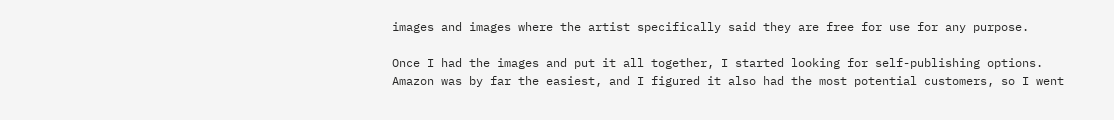images and images where the artist specifically said they are free for use for any purpose.

Once I had the images and put it all together, I started looking for self-publishing options.  Amazon was by far the easiest, and I figured it also had the most potential customers, so I went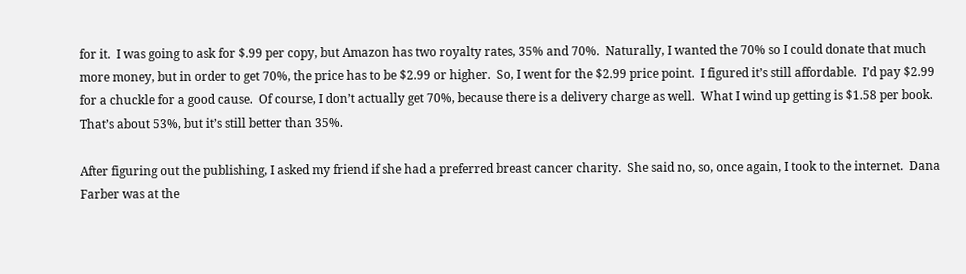for it.  I was going to ask for $.99 per copy, but Amazon has two royalty rates, 35% and 70%.  Naturally, I wanted the 70% so I could donate that much more money, but in order to get 70%, the price has to be $2.99 or higher.  So, I went for the $2.99 price point.  I figured it’s still affordable.  I’d pay $2.99 for a chuckle for a good cause.  Of course, I don’t actually get 70%, because there is a delivery charge as well.  What I wind up getting is $1.58 per book.  That’s about 53%, but it’s still better than 35%.

After figuring out the publishing, I asked my friend if she had a preferred breast cancer charity.  She said no, so, once again, I took to the internet.  Dana Farber was at the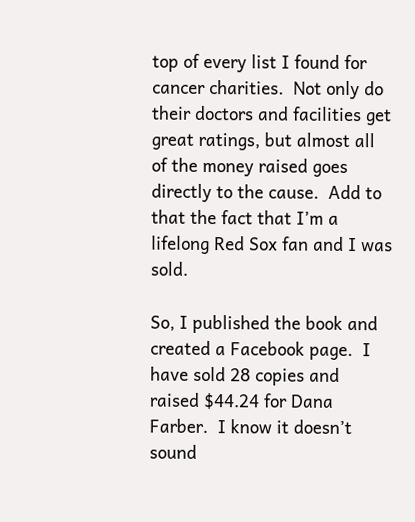top of every list I found for cancer charities.  Not only do their doctors and facilities get great ratings, but almost all of the money raised goes directly to the cause.  Add to that the fact that I’m a lifelong Red Sox fan and I was sold.

So, I published the book and created a Facebook page.  I have sold 28 copies and raised $44.24 for Dana Farber.  I know it doesn’t sound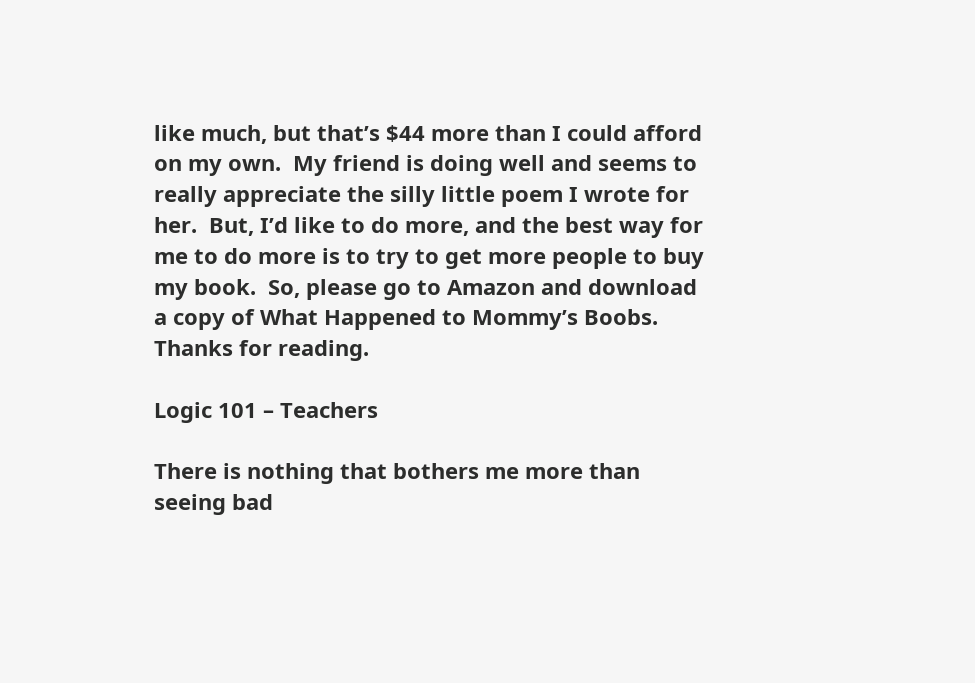like much, but that’s $44 more than I could afford on my own.  My friend is doing well and seems to really appreciate the silly little poem I wrote for her.  But, I’d like to do more, and the best way for me to do more is to try to get more people to buy my book.  So, please go to Amazon and download a copy of What Happened to Mommy’s Boobs.  Thanks for reading.

Logic 101 – Teachers

There is nothing that bothers me more than seeing bad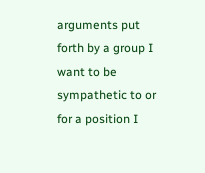arguments put forth by a group I want to be sympathetic to or for a position I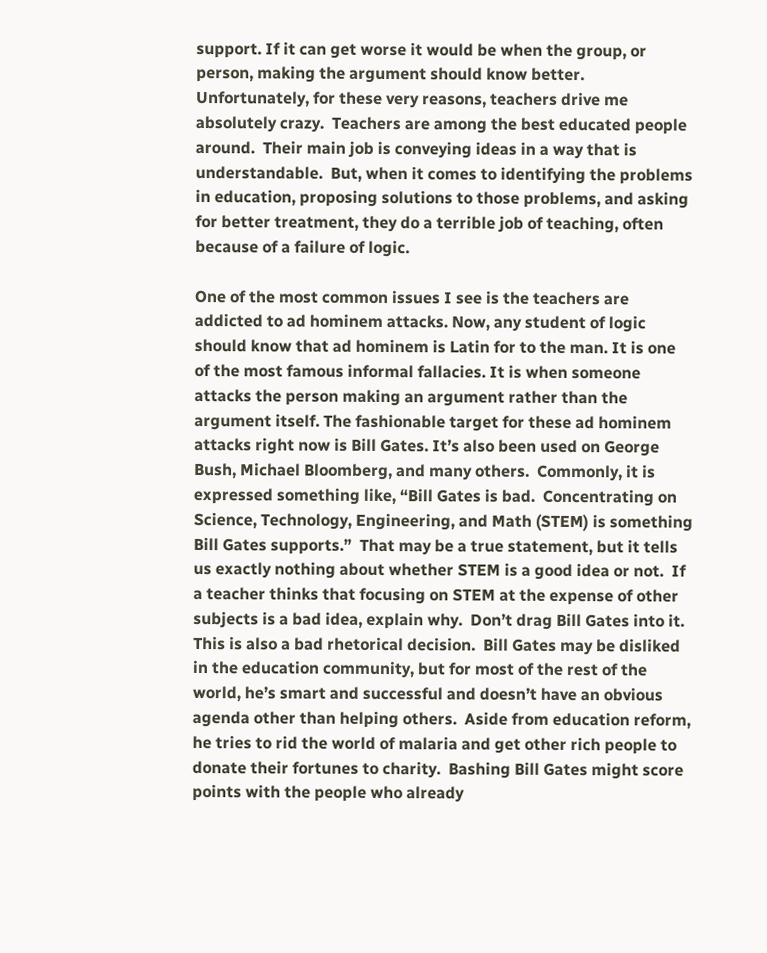support. If it can get worse it would be when the group, or person, making the argument should know better.  Unfortunately, for these very reasons, teachers drive me absolutely crazy.  Teachers are among the best educated people around.  Their main job is conveying ideas in a way that is understandable.  But, when it comes to identifying the problems in education, proposing solutions to those problems, and asking for better treatment, they do a terrible job of teaching, often because of a failure of logic.

One of the most common issues I see is the teachers are addicted to ad hominem attacks. Now, any student of logic should know that ad hominem is Latin for to the man. It is one of the most famous informal fallacies. It is when someone attacks the person making an argument rather than the argument itself. The fashionable target for these ad hominem attacks right now is Bill Gates. It’s also been used on George Bush, Michael Bloomberg, and many others.  Commonly, it is expressed something like, “Bill Gates is bad.  Concentrating on Science, Technology, Engineering, and Math (STEM) is something Bill Gates supports.”  That may be a true statement, but it tells us exactly nothing about whether STEM is a good idea or not.  If a teacher thinks that focusing on STEM at the expense of other subjects is a bad idea, explain why.  Don’t drag Bill Gates into it.  This is also a bad rhetorical decision.  Bill Gates may be disliked in the education community, but for most of the rest of the world, he’s smart and successful and doesn’t have an obvious agenda other than helping others.  Aside from education reform, he tries to rid the world of malaria and get other rich people to donate their fortunes to charity.  Bashing Bill Gates might score points with the people who already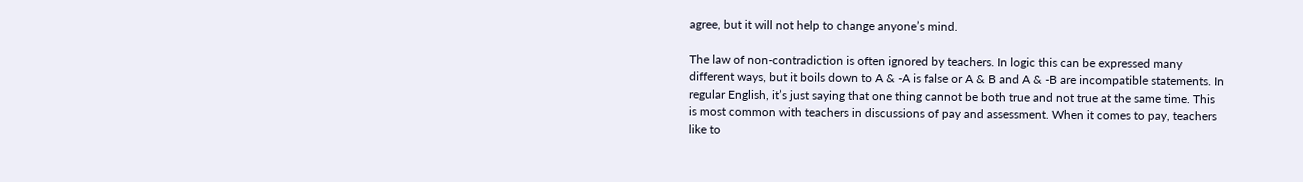agree, but it will not help to change anyone’s mind.

The law of non-contradiction is often ignored by teachers. In logic this can be expressed many different ways, but it boils down to A & -A is false or A & B and A & -B are incompatible statements. In regular English, it’s just saying that one thing cannot be both true and not true at the same time. This is most common with teachers in discussions of pay and assessment. When it comes to pay, teachers like to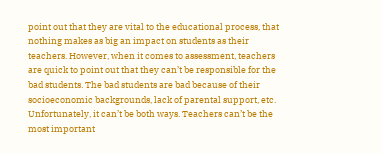point out that they are vital to the educational process, that nothing makes as big an impact on students as their teachers. However, when it comes to assessment, teachers are quick to point out that they can’t be responsible for the bad students. The bad students are bad because of their socioeconomic backgrounds, lack of parental support, etc. Unfortunately, it can’t be both ways. Teachers can’t be the most important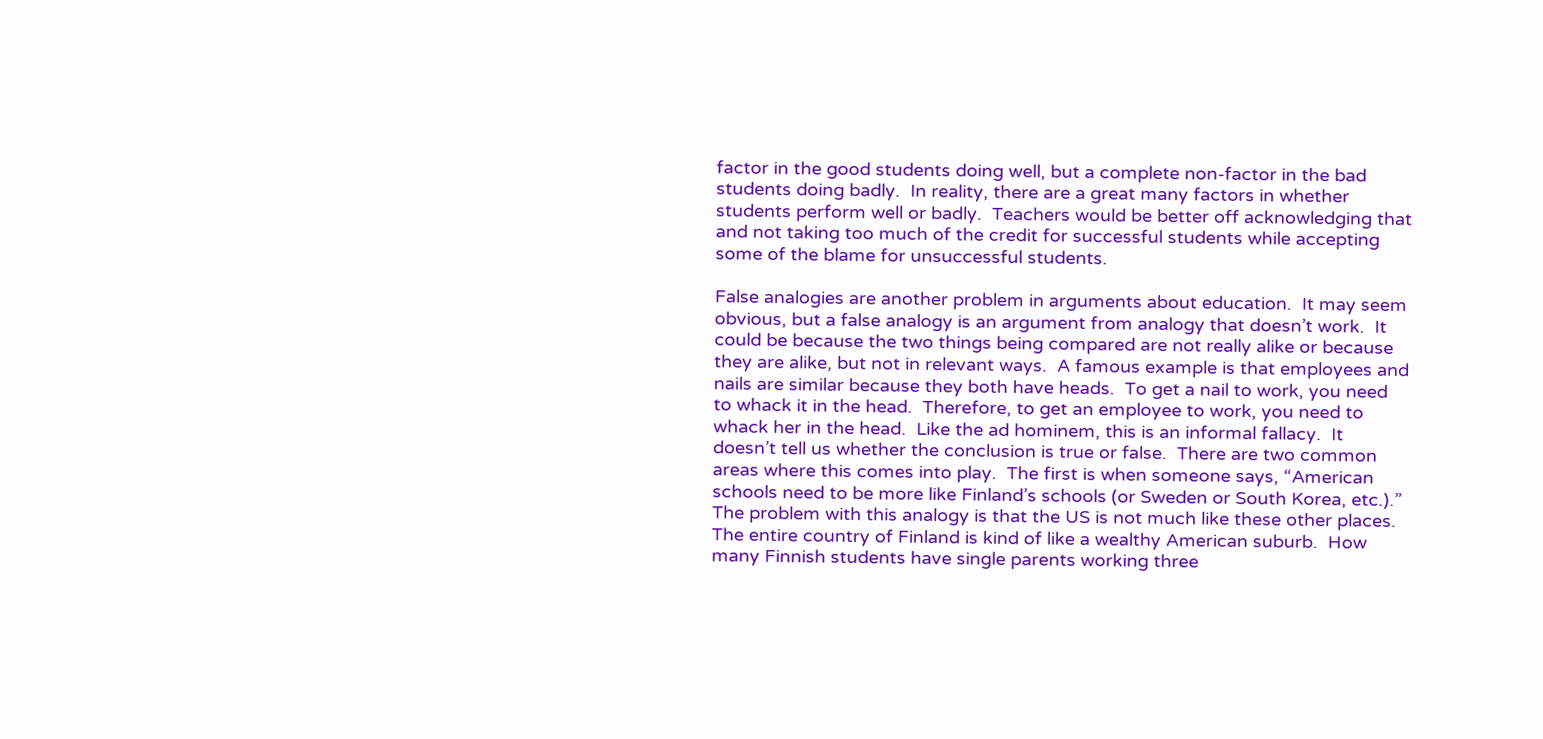factor in the good students doing well, but a complete non-factor in the bad students doing badly.  In reality, there are a great many factors in whether students perform well or badly.  Teachers would be better off acknowledging that and not taking too much of the credit for successful students while accepting some of the blame for unsuccessful students.

False analogies are another problem in arguments about education.  It may seem obvious, but a false analogy is an argument from analogy that doesn’t work.  It could be because the two things being compared are not really alike or because they are alike, but not in relevant ways.  A famous example is that employees and nails are similar because they both have heads.  To get a nail to work, you need to whack it in the head.  Therefore, to get an employee to work, you need to whack her in the head.  Like the ad hominem, this is an informal fallacy.  It doesn’t tell us whether the conclusion is true or false.  There are two common areas where this comes into play.  The first is when someone says, “American schools need to be more like Finland’s schools (or Sweden or South Korea, etc.).”  The problem with this analogy is that the US is not much like these other places.  The entire country of Finland is kind of like a wealthy American suburb.  How many Finnish students have single parents working three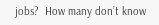jobs?  How many don’t know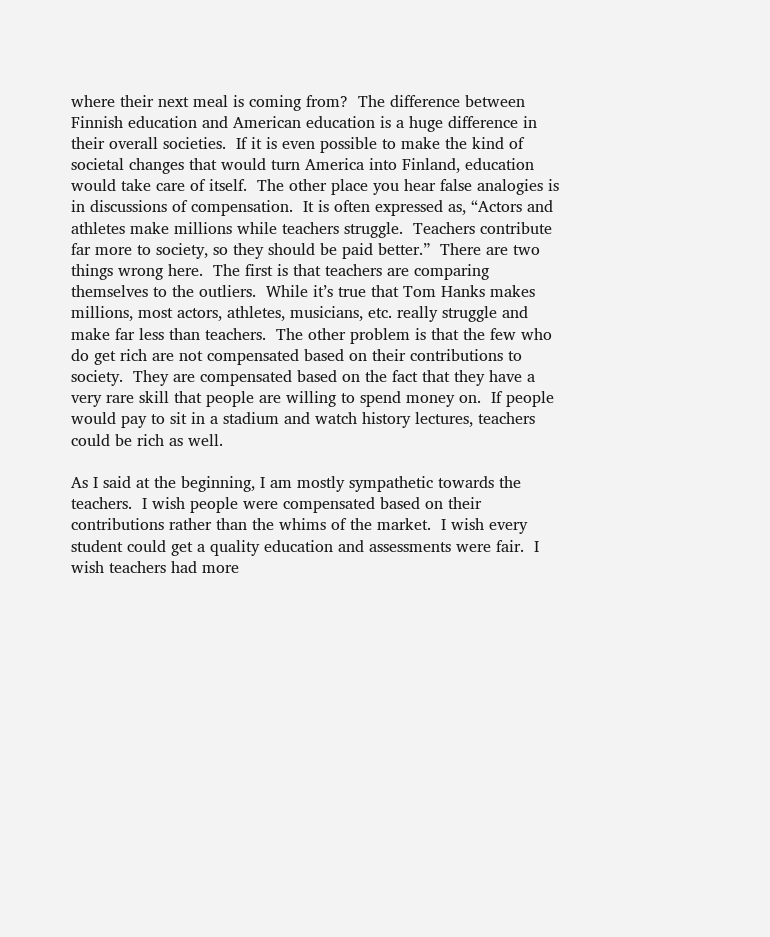where their next meal is coming from?  The difference between Finnish education and American education is a huge difference in their overall societies.  If it is even possible to make the kind of societal changes that would turn America into Finland, education would take care of itself.  The other place you hear false analogies is in discussions of compensation.  It is often expressed as, “Actors and athletes make millions while teachers struggle.  Teachers contribute far more to society, so they should be paid better.”  There are two things wrong here.  The first is that teachers are comparing themselves to the outliers.  While it’s true that Tom Hanks makes millions, most actors, athletes, musicians, etc. really struggle and make far less than teachers.  The other problem is that the few who do get rich are not compensated based on their contributions to society.  They are compensated based on the fact that they have a very rare skill that people are willing to spend money on.  If people would pay to sit in a stadium and watch history lectures, teachers could be rich as well.

As I said at the beginning, I am mostly sympathetic towards the teachers.  I wish people were compensated based on their contributions rather than the whims of the market.  I wish every student could get a quality education and assessments were fair.  I wish teachers had more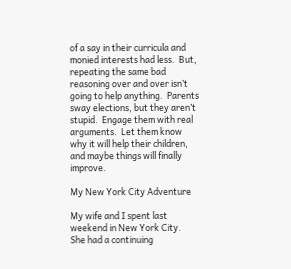of a say in their curricula and monied interests had less.  But, repeating the same bad reasoning over and over isn’t going to help anything.  Parents sway elections, but they aren’t stupid.  Engage them with real arguments.  Let them know why it will help their children, and maybe things will finally improve.

My New York City Adventure

My wife and I spent last weekend in New York City.  She had a continuing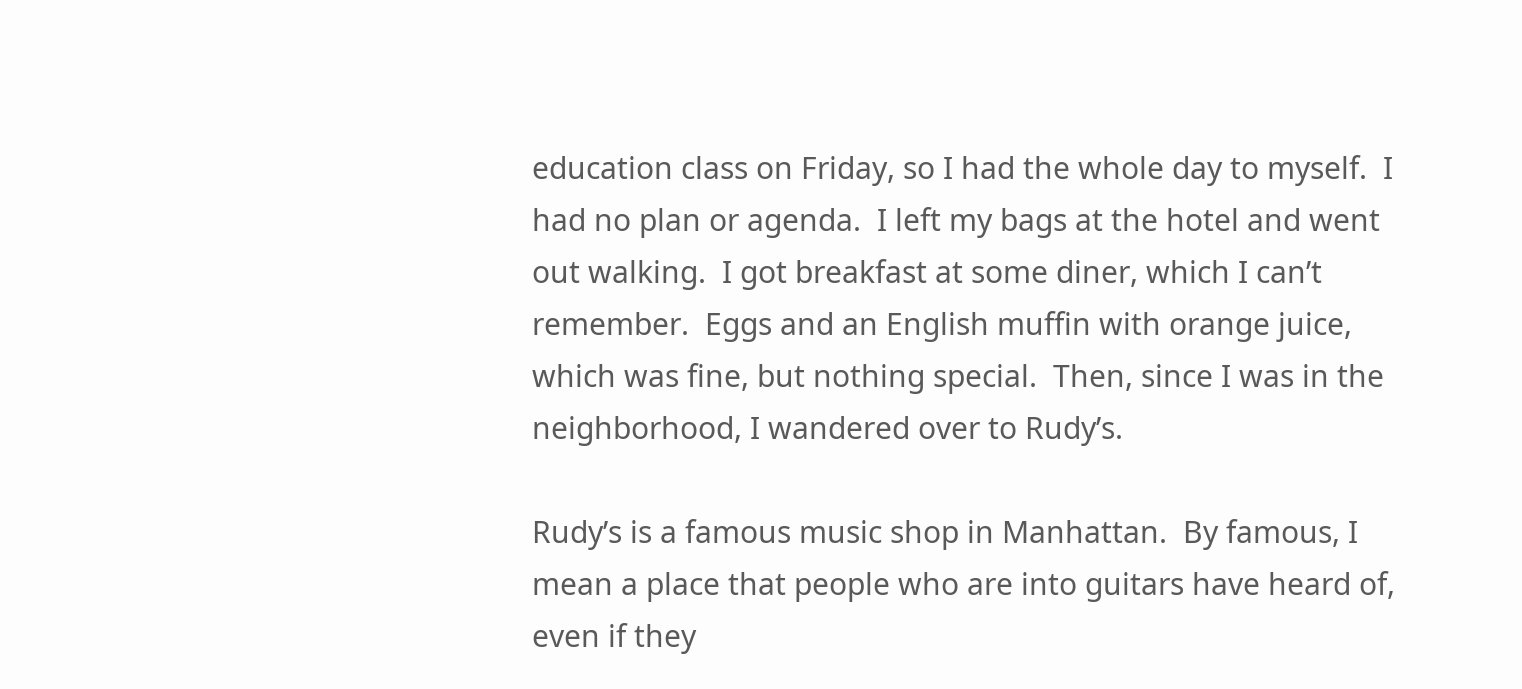education class on Friday, so I had the whole day to myself.  I had no plan or agenda.  I left my bags at the hotel and went out walking.  I got breakfast at some diner, which I can’t remember.  Eggs and an English muffin with orange juice, which was fine, but nothing special.  Then, since I was in the neighborhood, I wandered over to Rudy’s.

Rudy’s is a famous music shop in Manhattan.  By famous, I mean a place that people who are into guitars have heard of, even if they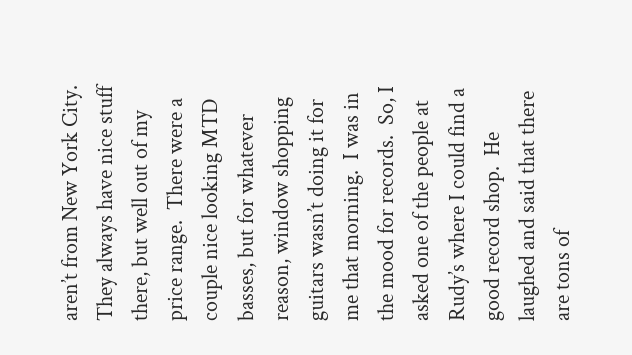aren’t from New York City.  They always have nice stuff there, but well out of my price range.  There were a couple nice looking MTD basses, but for whatever reason, window shopping guitars wasn’t doing it for me that morning.  I was in the mood for records.  So, I asked one of the people at Rudy’s where I could find a good record shop.  He laughed and said that there are tons of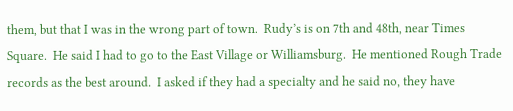them, but that I was in the wrong part of town.  Rudy’s is on 7th and 48th, near Times Square.  He said I had to go to the East Village or Williamsburg.  He mentioned Rough Trade records as the best around.  I asked if they had a specialty and he said no, they have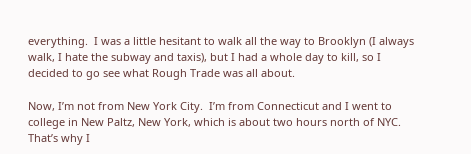everything.  I was a little hesitant to walk all the way to Brooklyn (I always walk, I hate the subway and taxis), but I had a whole day to kill, so I decided to go see what Rough Trade was all about.

Now, I’m not from New York City.  I’m from Connecticut and I went to college in New Paltz, New York, which is about two hours north of NYC.  That’s why I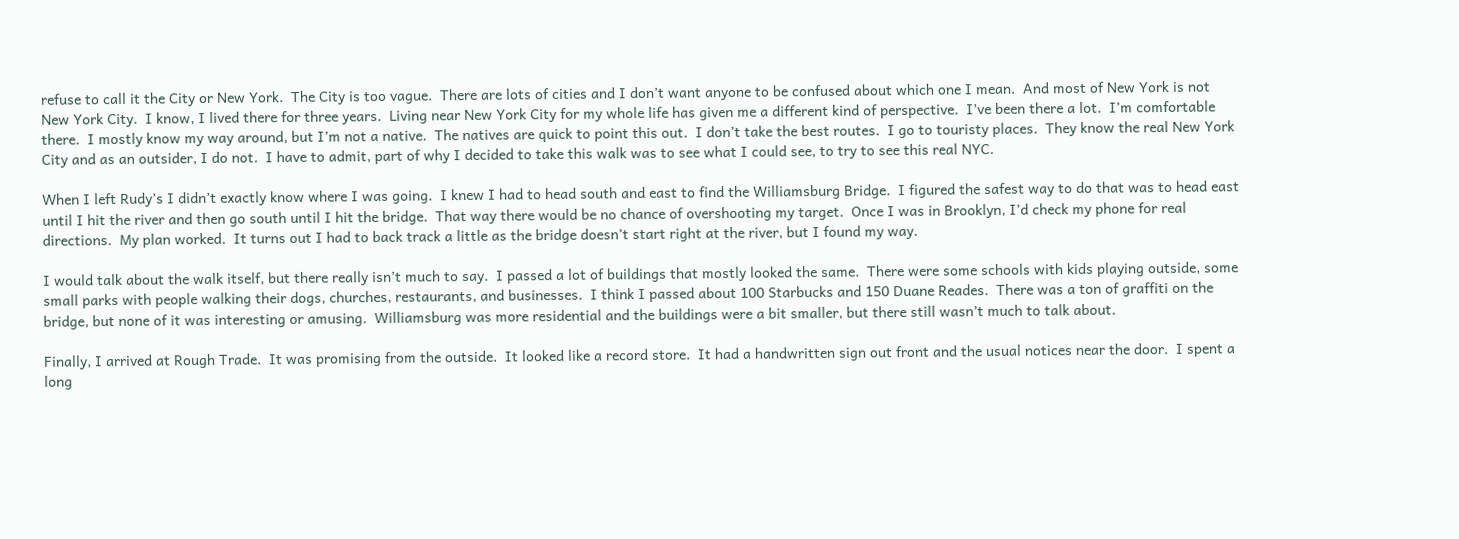refuse to call it the City or New York.  The City is too vague.  There are lots of cities and I don’t want anyone to be confused about which one I mean.  And most of New York is not New York City.  I know, I lived there for three years.  Living near New York City for my whole life has given me a different kind of perspective.  I’ve been there a lot.  I’m comfortable there.  I mostly know my way around, but I’m not a native.  The natives are quick to point this out.  I don’t take the best routes.  I go to touristy places.  They know the real New York City and as an outsider, I do not.  I have to admit, part of why I decided to take this walk was to see what I could see, to try to see this real NYC.

When I left Rudy’s I didn’t exactly know where I was going.  I knew I had to head south and east to find the Williamsburg Bridge.  I figured the safest way to do that was to head east until I hit the river and then go south until I hit the bridge.  That way there would be no chance of overshooting my target.  Once I was in Brooklyn, I’d check my phone for real directions.  My plan worked.  It turns out I had to back track a little as the bridge doesn’t start right at the river, but I found my way.

I would talk about the walk itself, but there really isn’t much to say.  I passed a lot of buildings that mostly looked the same.  There were some schools with kids playing outside, some small parks with people walking their dogs, churches, restaurants, and businesses.  I think I passed about 100 Starbucks and 150 Duane Reades.  There was a ton of graffiti on the bridge, but none of it was interesting or amusing.  Williamsburg was more residential and the buildings were a bit smaller, but there still wasn’t much to talk about.

Finally, I arrived at Rough Trade.  It was promising from the outside.  It looked like a record store.  It had a handwritten sign out front and the usual notices near the door.  I spent a long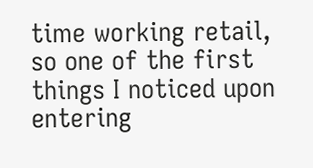time working retail, so one of the first things I noticed upon entering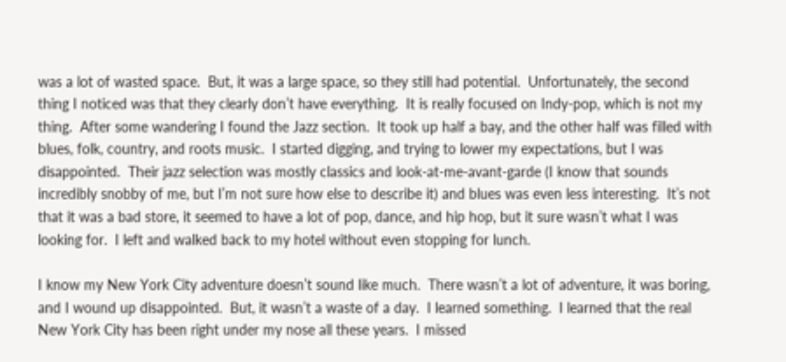was a lot of wasted space.  But, it was a large space, so they still had potential.  Unfortunately, the second thing I noticed was that they clearly don’t have everything.  It is really focused on Indy-pop, which is not my thing.  After some wandering I found the Jazz section.  It took up half a bay, and the other half was filled with blues, folk, country, and roots music.  I started digging, and trying to lower my expectations, but I was disappointed.  Their jazz selection was mostly classics and look-at-me-avant-garde (I know that sounds incredibly snobby of me, but I’m not sure how else to describe it) and blues was even less interesting.  It’s not that it was a bad store, it seemed to have a lot of pop, dance, and hip hop, but it sure wasn’t what I was looking for.  I left and walked back to my hotel without even stopping for lunch.

I know my New York City adventure doesn’t sound like much.  There wasn’t a lot of adventure, it was boring, and I wound up disappointed.  But, it wasn’t a waste of a day.  I learned something.  I learned that the real New York City has been right under my nose all these years.  I missed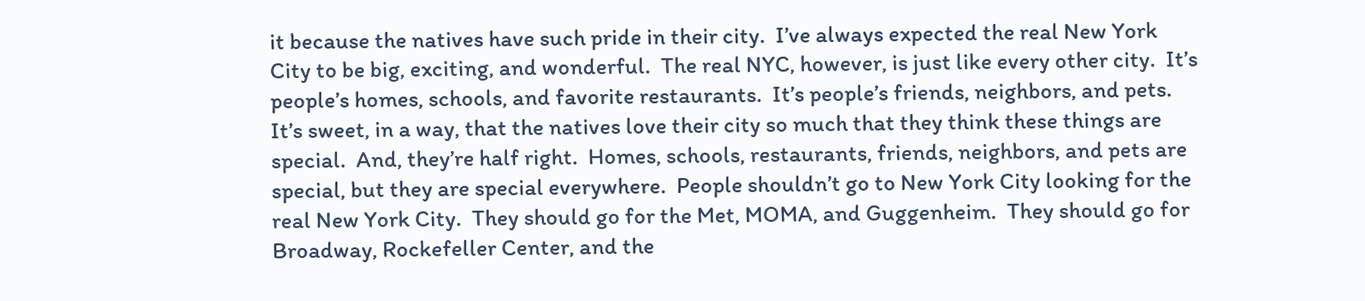it because the natives have such pride in their city.  I’ve always expected the real New York City to be big, exciting, and wonderful.  The real NYC, however, is just like every other city.  It’s people’s homes, schools, and favorite restaurants.  It’s people’s friends, neighbors, and pets.  It’s sweet, in a way, that the natives love their city so much that they think these things are special.  And, they’re half right.  Homes, schools, restaurants, friends, neighbors, and pets are special, but they are special everywhere.  People shouldn’t go to New York City looking for the real New York City.  They should go for the Met, MOMA, and Guggenheim.  They should go for Broadway, Rockefeller Center, and the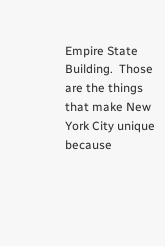Empire State Building.  Those are the things that make New York City unique because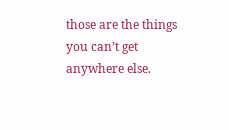those are the things you can’t get anywhere else.